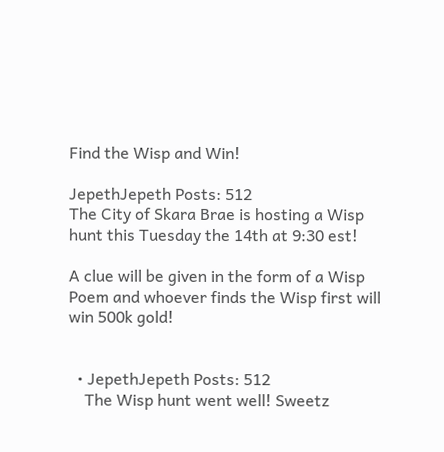Find the Wisp and Win!

JepethJepeth Posts: 512
The City of Skara Brae is hosting a Wisp hunt this Tuesday the 14th at 9:30 est!

A clue will be given in the form of a Wisp Poem and whoever finds the Wisp first will win 500k gold!


  • JepethJepeth Posts: 512
    The Wisp hunt went well! Sweetz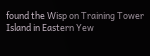found the Wisp on Training Tower Island in Eastern Yew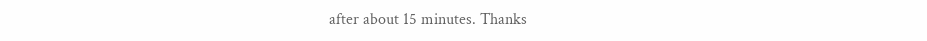after about 15 minutes. Thanks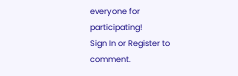everyone for participating!
Sign In or Register to comment.